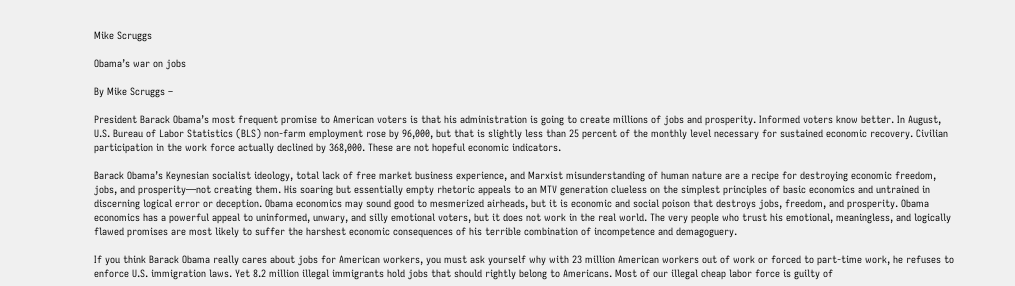Mike Scruggs

Obama’s war on jobs

By Mike Scruggs –

President Barack Obama’s most frequent promise to American voters is that his administration is going to create millions of jobs and prosperity. Informed voters know better. In August, U.S. Bureau of Labor Statistics (BLS) non-farm employment rose by 96,000, but that is slightly less than 25 percent of the monthly level necessary for sustained economic recovery. Civilian participation in the work force actually declined by 368,000. These are not hopeful economic indicators.

Barack Obama’s Keynesian socialist ideology, total lack of free market business experience, and Marxist misunderstanding of human nature are a recipe for destroying economic freedom, jobs, and prosperity—not creating them. His soaring but essentially empty rhetoric appeals to an MTV generation clueless on the simplest principles of basic economics and untrained in discerning logical error or deception. Obama economics may sound good to mesmerized airheads, but it is economic and social poison that destroys jobs, freedom, and prosperity. Obama economics has a powerful appeal to uninformed, unwary, and silly emotional voters, but it does not work in the real world. The very people who trust his emotional, meaningless, and logically flawed promises are most likely to suffer the harshest economic consequences of his terrible combination of incompetence and demagoguery.

If you think Barack Obama really cares about jobs for American workers, you must ask yourself why with 23 million American workers out of work or forced to part-time work, he refuses to enforce U.S. immigration laws. Yet 8.2 million illegal immigrants hold jobs that should rightly belong to Americans. Most of our illegal cheap labor force is guilty of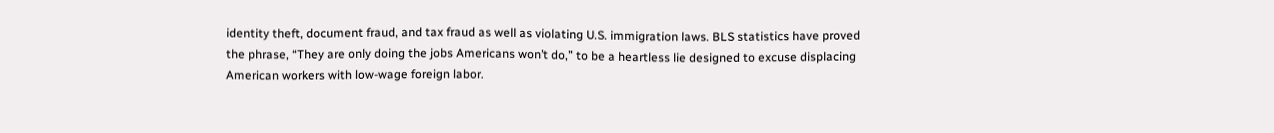identity theft, document fraud, and tax fraud as well as violating U.S. immigration laws. BLS statistics have proved the phrase, “They are only doing the jobs Americans won’t do,” to be a heartless lie designed to excuse displacing American workers with low-wage foreign labor.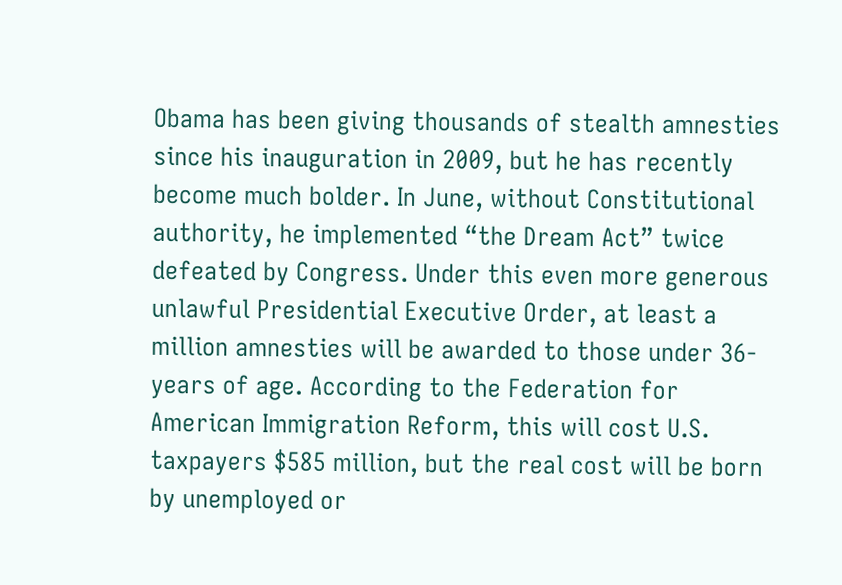Obama has been giving thousands of stealth amnesties since his inauguration in 2009, but he has recently become much bolder. In June, without Constitutional authority, he implemented “the Dream Act” twice defeated by Congress. Under this even more generous unlawful Presidential Executive Order, at least a million amnesties will be awarded to those under 36-years of age. According to the Federation for American Immigration Reform, this will cost U.S. taxpayers $585 million, but the real cost will be born by unemployed or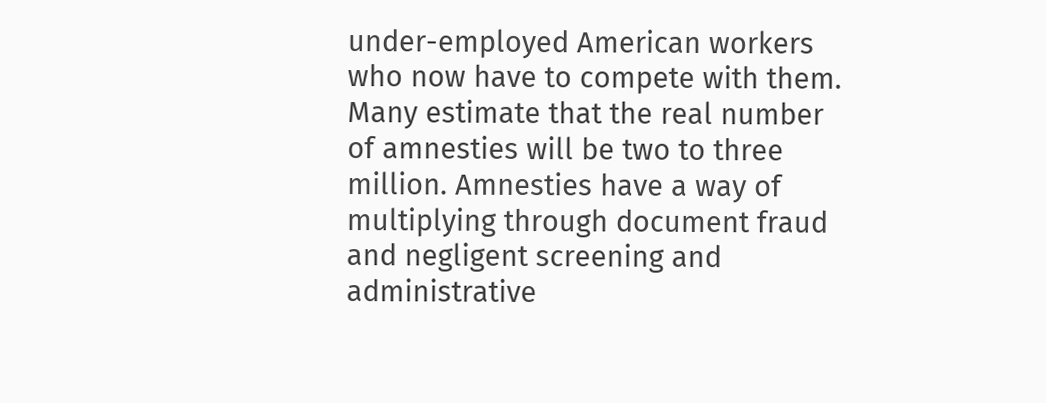under-employed American workers who now have to compete with them. Many estimate that the real number of amnesties will be two to three million. Amnesties have a way of multiplying through document fraud and negligent screening and administrative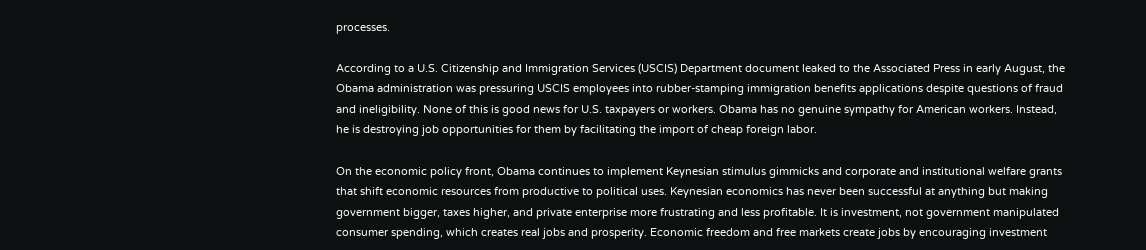processes.

According to a U.S. Citizenship and Immigration Services (USCIS) Department document leaked to the Associated Press in early August, the Obama administration was pressuring USCIS employees into rubber-stamping immigration benefits applications despite questions of fraud and ineligibility. None of this is good news for U.S. taxpayers or workers. Obama has no genuine sympathy for American workers. Instead, he is destroying job opportunities for them by facilitating the import of cheap foreign labor.

On the economic policy front, Obama continues to implement Keynesian stimulus gimmicks and corporate and institutional welfare grants that shift economic resources from productive to political uses. Keynesian economics has never been successful at anything but making government bigger, taxes higher, and private enterprise more frustrating and less profitable. It is investment, not government manipulated consumer spending, which creates real jobs and prosperity. Economic freedom and free markets create jobs by encouraging investment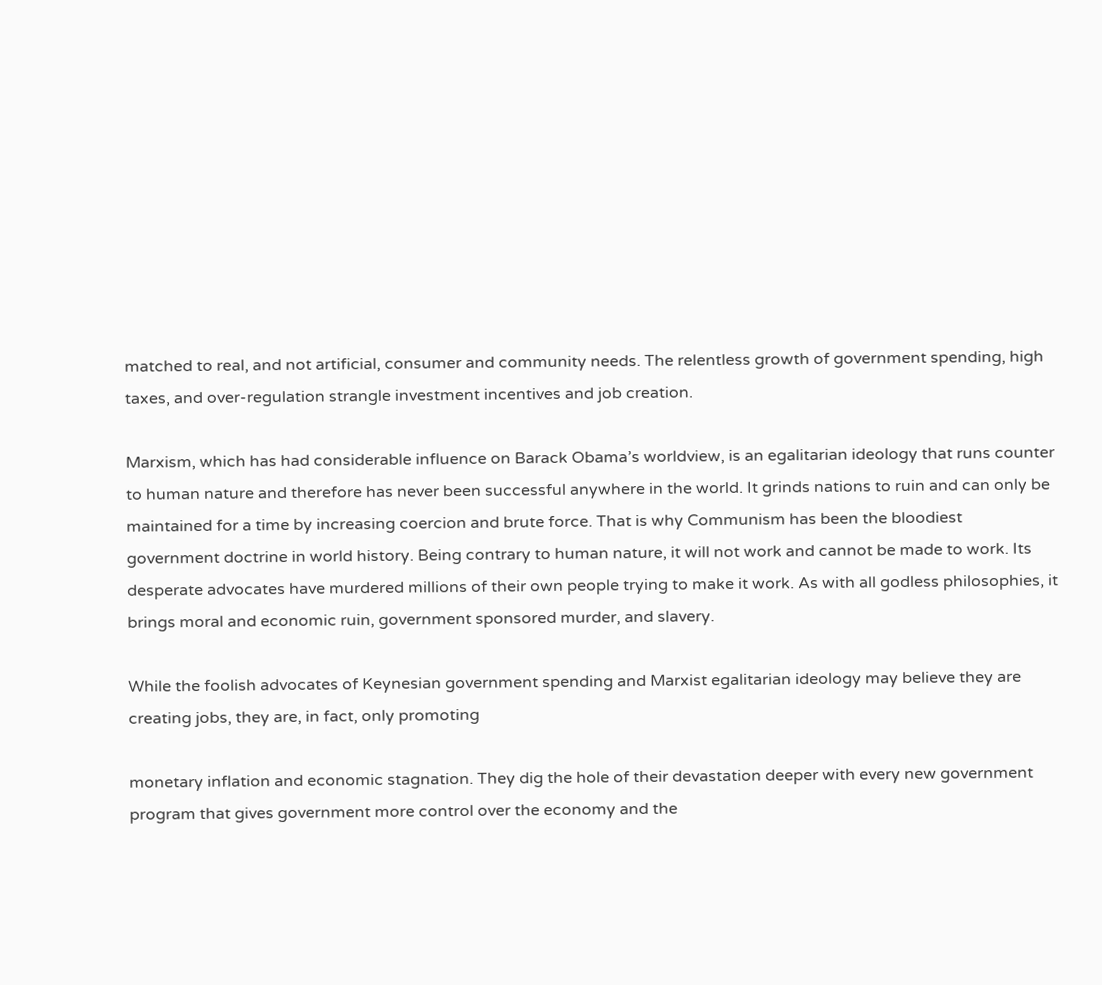matched to real, and not artificial, consumer and community needs. The relentless growth of government spending, high taxes, and over-regulation strangle investment incentives and job creation.

Marxism, which has had considerable influence on Barack Obama’s worldview, is an egalitarian ideology that runs counter to human nature and therefore has never been successful anywhere in the world. It grinds nations to ruin and can only be maintained for a time by increasing coercion and brute force. That is why Communism has been the bloodiest government doctrine in world history. Being contrary to human nature, it will not work and cannot be made to work. Its desperate advocates have murdered millions of their own people trying to make it work. As with all godless philosophies, it brings moral and economic ruin, government sponsored murder, and slavery.

While the foolish advocates of Keynesian government spending and Marxist egalitarian ideology may believe they are creating jobs, they are, in fact, only promoting

monetary inflation and economic stagnation. They dig the hole of their devastation deeper with every new government program that gives government more control over the economy and the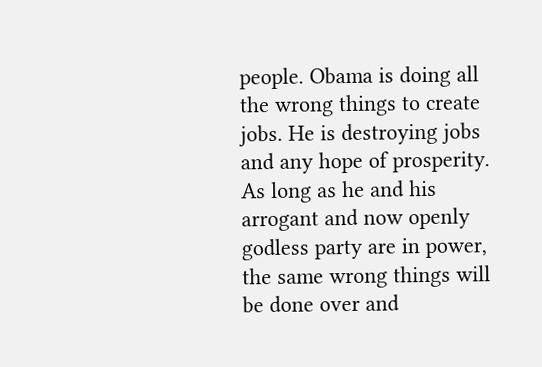people. Obama is doing all the wrong things to create jobs. He is destroying jobs and any hope of prosperity. As long as he and his arrogant and now openly godless party are in power, the same wrong things will be done over and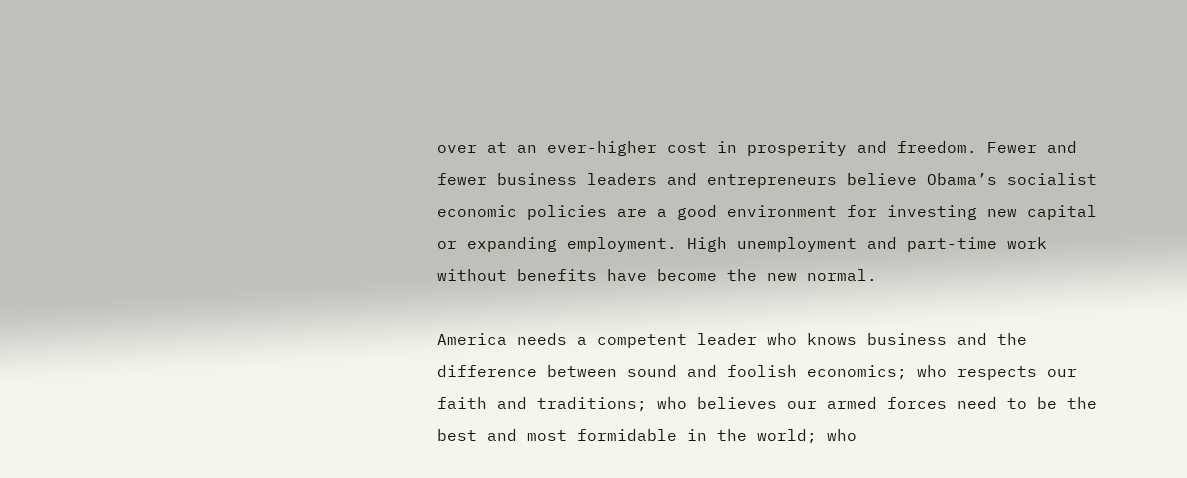over at an ever-higher cost in prosperity and freedom. Fewer and fewer business leaders and entrepreneurs believe Obama’s socialist economic policies are a good environment for investing new capital or expanding employment. High unemployment and part-time work without benefits have become the new normal.

America needs a competent leader who knows business and the difference between sound and foolish economics; who respects our faith and traditions; who believes our armed forces need to be the best and most formidable in the world; who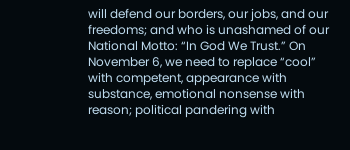will defend our borders, our jobs, and our freedoms; and who is unashamed of our National Motto: “In God We Trust.” On November 6, we need to replace “cool” with competent, appearance with substance, emotional nonsense with reason; political pandering with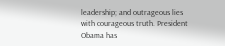leadership; and outrageous lies with courageous truth. President Obama has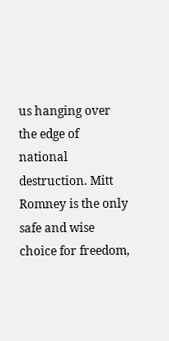us hanging over the edge of national destruction. Mitt Romney is the only safe and wise choice for freedom,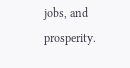jobs, and prosperity.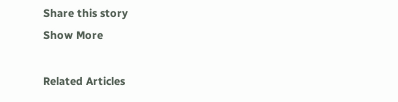Share this story
Show More

Related Articles